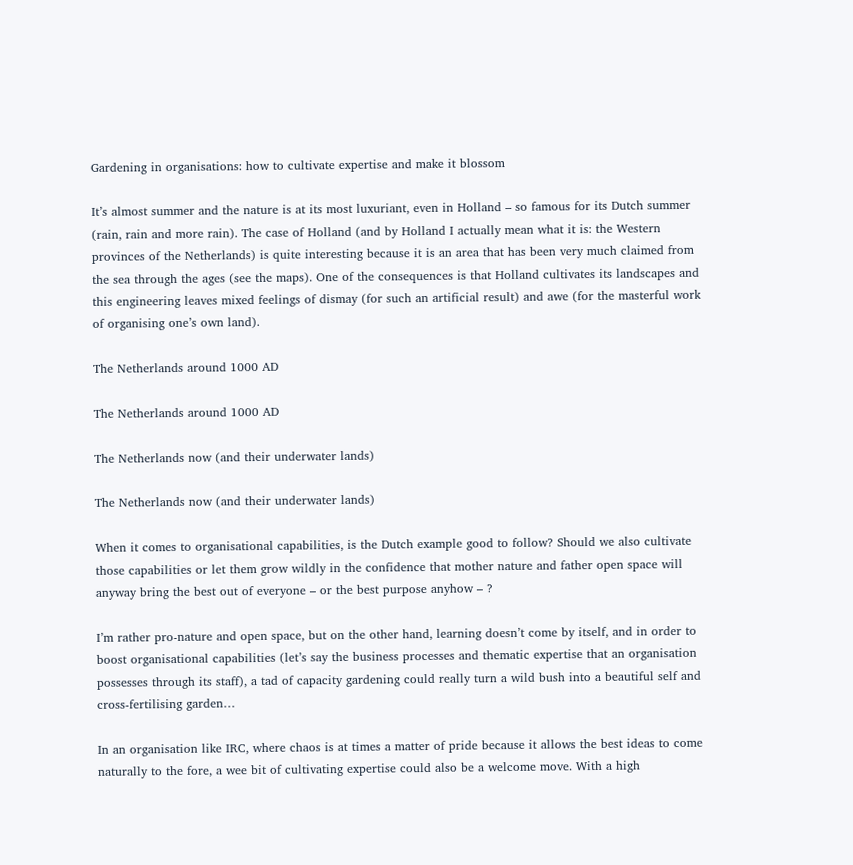Gardening in organisations: how to cultivate expertise and make it blossom

It’s almost summer and the nature is at its most luxuriant, even in Holland – so famous for its Dutch summer (rain, rain and more rain). The case of Holland (and by Holland I actually mean what it is: the Western provinces of the Netherlands) is quite interesting because it is an area that has been very much claimed from the sea through the ages (see the maps). One of the consequences is that Holland cultivates its landscapes and this engineering leaves mixed feelings of dismay (for such an artificial result) and awe (for the masterful work of organising one’s own land).

The Netherlands around 1000 AD

The Netherlands around 1000 AD

The Netherlands now (and their underwater lands)

The Netherlands now (and their underwater lands)

When it comes to organisational capabilities, is the Dutch example good to follow? Should we also cultivate those capabilities or let them grow wildly in the confidence that mother nature and father open space will anyway bring the best out of everyone – or the best purpose anyhow – ?

I’m rather pro-nature and open space, but on the other hand, learning doesn’t come by itself, and in order to boost organisational capabilities (let’s say the business processes and thematic expertise that an organisation possesses through its staff), a tad of capacity gardening could really turn a wild bush into a beautiful self and cross-fertilising garden…

In an organisation like IRC, where chaos is at times a matter of pride because it allows the best ideas to come naturally to the fore, a wee bit of cultivating expertise could also be a welcome move. With a high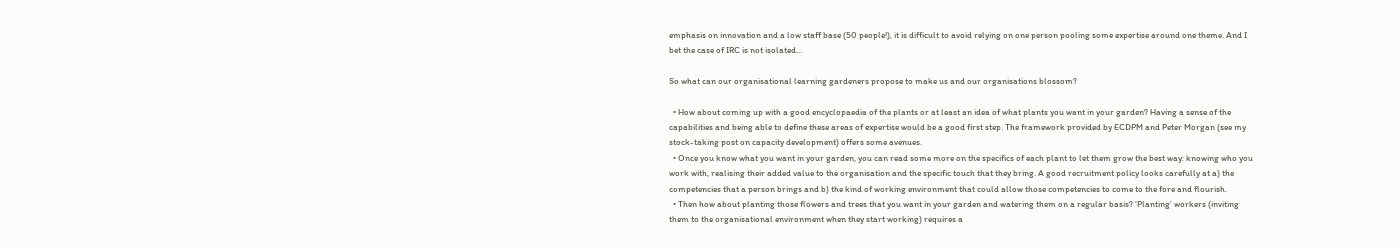emphasis on innovation and a low staff base (50 people!), it is difficult to avoid relying on one person pooling some expertise around one theme. And I bet the case of IRC is not isolated…

So what can our organisational learning gardeners propose to make us and our organisations blossom?

  • How about coming up with a good encyclopaedia of the plants or at least an idea of what plants you want in your garden? Having a sense of the capabilities and being able to define these areas of expertise would be a good first step. The framework provided by ECDPM and Peter Morgan (see my stock-taking post on capacity development) offers some avenues.
  • Once you know what you want in your garden, you can read some more on the specifics of each plant to let them grow the best way: knowing who you work with, realising their added value to the organisation and the specific touch that they bring. A good recruitment policy looks carefully at a) the competencies that a person brings and b) the kind of working environment that could allow those competencies to come to the fore and flourish.
  • Then how about planting those flowers and trees that you want in your garden and watering them on a regular basis? ‘Planting’ workers (inviting them to the organisational environment when they start working) requires a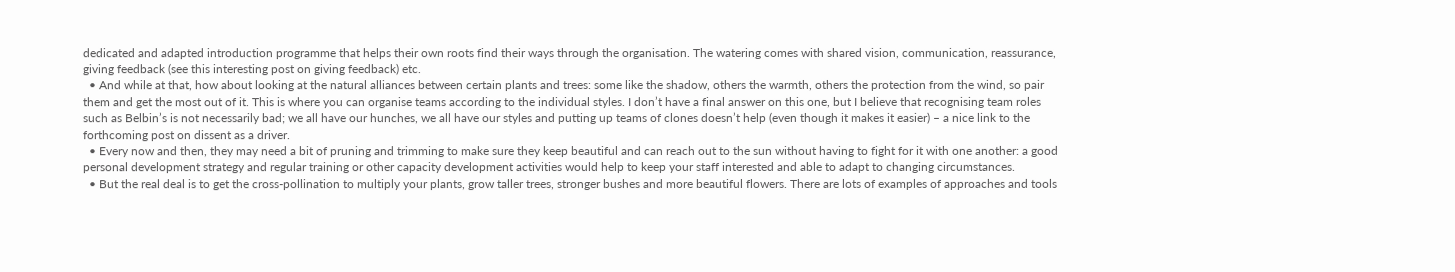dedicated and adapted introduction programme that helps their own roots find their ways through the organisation. The watering comes with shared vision, communication, reassurance, giving feedback (see this interesting post on giving feedback) etc.
  • And while at that, how about looking at the natural alliances between certain plants and trees: some like the shadow, others the warmth, others the protection from the wind, so pair them and get the most out of it. This is where you can organise teams according to the individual styles. I don’t have a final answer on this one, but I believe that recognising team roles such as Belbin’s is not necessarily bad; we all have our hunches, we all have our styles and putting up teams of clones doesn’t help (even though it makes it easier) – a nice link to the forthcoming post on dissent as a driver.
  • Every now and then, they may need a bit of pruning and trimming to make sure they keep beautiful and can reach out to the sun without having to fight for it with one another: a good personal development strategy and regular training or other capacity development activities would help to keep your staff interested and able to adapt to changing circumstances.
  • But the real deal is to get the cross-pollination to multiply your plants, grow taller trees, stronger bushes and more beautiful flowers. There are lots of examples of approaches and tools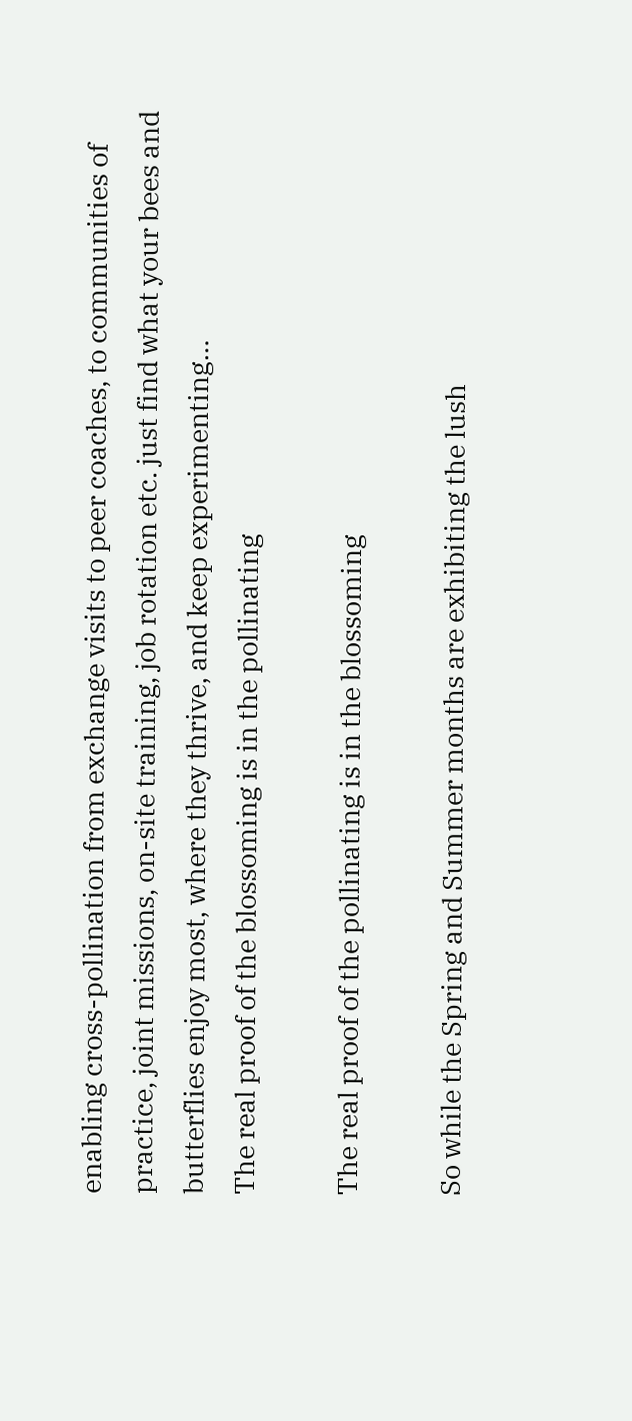enabling cross-pollination from exchange visits to peer coaches, to communities of practice, joint missions, on-site training, job rotation etc. just find what your bees and butterflies enjoy most, where they thrive, and keep experimenting…
The real proof of the blossoming is in the pollinating

The real proof of the pollinating is in the blossoming

So while the Spring and Summer months are exhibiting the lush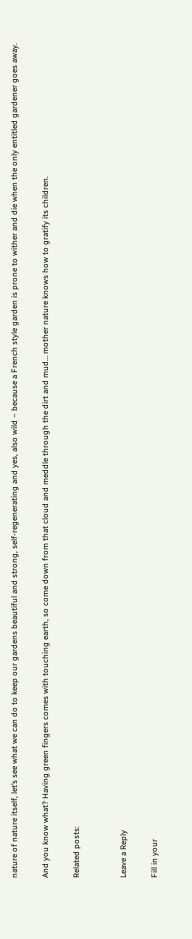nature of nature itself, let’s see what we can do to keep our gardens beautiful and strong, self-regenerating and yes, also wild – because a French style garden is prone to wither and die when the only entitled gardener goes away.

And you know what? Having green fingers comes with touching earth, so come down from that cloud and meddle through the dirt and mud… mother nature knows how to gratify its children.

Related posts:


Leave a Reply

Fill in your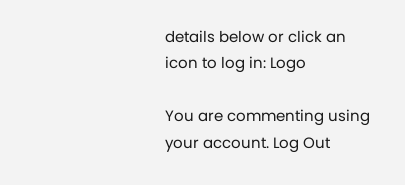details below or click an icon to log in: Logo

You are commenting using your account. Log Out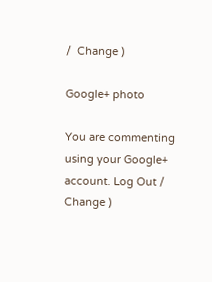/  Change )

Google+ photo

You are commenting using your Google+ account. Log Out /  Change )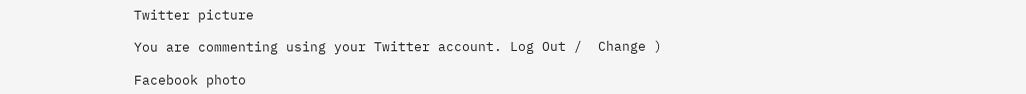Twitter picture

You are commenting using your Twitter account. Log Out /  Change )

Facebook photo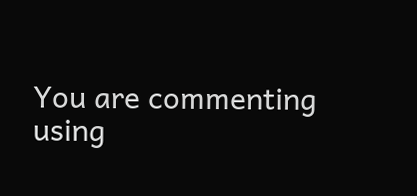You are commenting using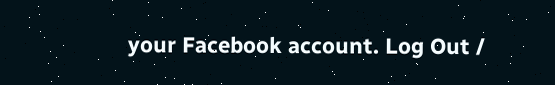your Facebook account. Log Out /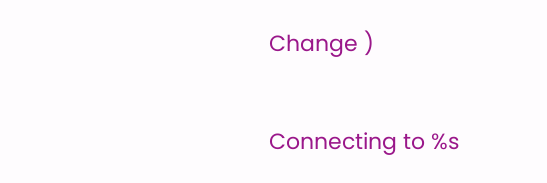Change )

Connecting to %s